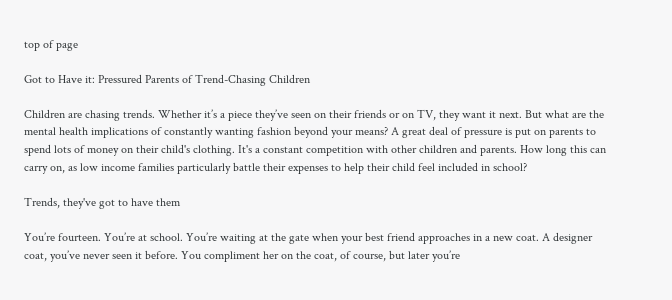top of page

Got to Have it: Pressured Parents of Trend-Chasing Children

Children are chasing trends. Whether it’s a piece they’ve seen on their friends or on TV, they want it next. But what are the mental health implications of constantly wanting fashion beyond your means? A great deal of pressure is put on parents to spend lots of money on their child's clothing. It's a constant competition with other children and parents. How long this can carry on, as low income families particularly battle their expenses to help their child feel included in school?

Trends, they've got to have them

You’re fourteen. You’re at school. You’re waiting at the gate when your best friend approaches in a new coat. A designer coat, you’ve never seen it before. You compliment her on the coat, of course, but later you’re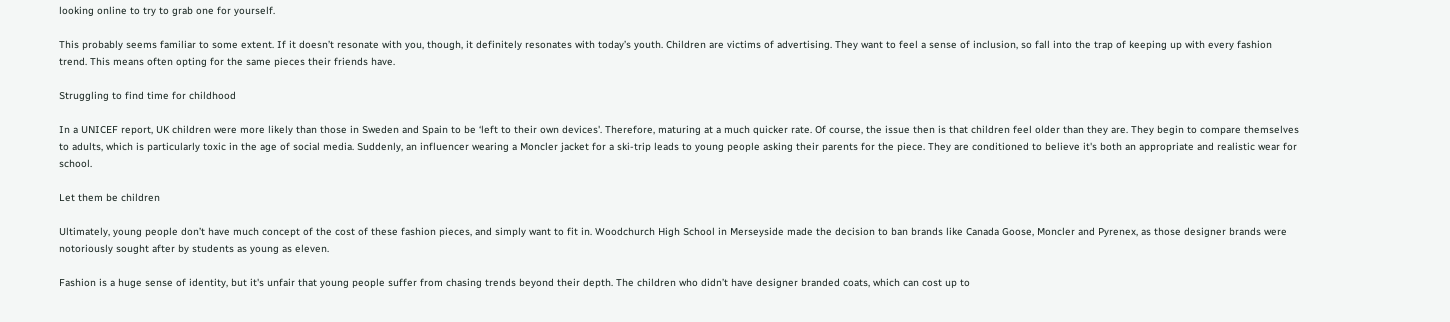looking online to try to grab one for yourself.

This probably seems familiar to some extent. If it doesn’t resonate with you, though, it definitely resonates with today’s youth. Children are victims of advertising. They want to feel a sense of inclusion, so fall into the trap of keeping up with every fashion trend. This means often opting for the same pieces their friends have.

Struggling to find time for childhood

In a UNICEF report, UK children were more likely than those in Sweden and Spain to be ‘left to their own devices'. Therefore, maturing at a much quicker rate. Of course, the issue then is that children feel older than they are. They begin to compare themselves to adults, which is particularly toxic in the age of social media. Suddenly, an influencer wearing a Moncler jacket for a ski-trip leads to young people asking their parents for the piece. They are conditioned to believe it's both an appropriate and realistic wear for school.

Let them be children

Ultimately, young people don’t have much concept of the cost of these fashion pieces, and simply want to fit in. Woodchurch High School in Merseyside made the decision to ban brands like Canada Goose, Moncler and Pyrenex, as those designer brands were notoriously sought after by students as young as eleven.

Fashion is a huge sense of identity, but it's unfair that young people suffer from chasing trends beyond their depth. The children who didn’t have designer branded coats, which can cost up to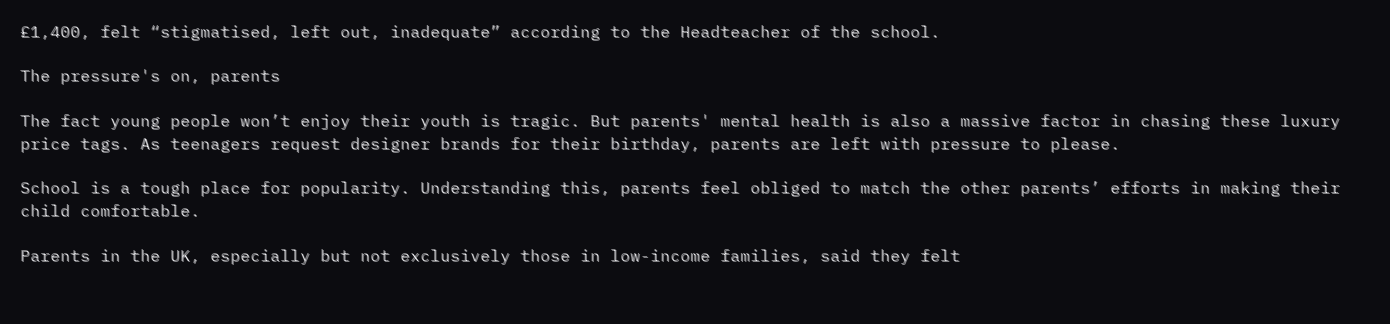£1,400, felt “stigmatised, left out, inadequate” according to the Headteacher of the school.

The pressure's on, parents

The fact young people won’t enjoy their youth is tragic. But parents' mental health is also a massive factor in chasing these luxury price tags. As teenagers request designer brands for their birthday, parents are left with pressure to please.

School is a tough place for popularity. Understanding this, parents feel obliged to match the other parents’ efforts in making their child comfortable.

Parents in the UK, especially but not exclusively those in low-income families, said they felt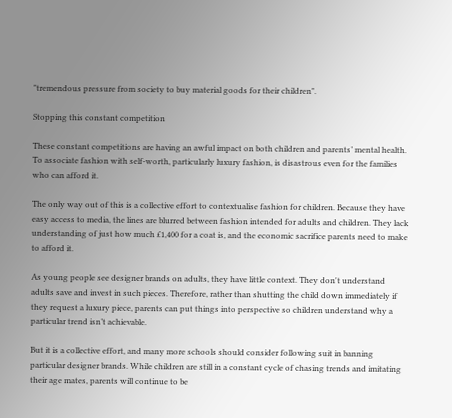"tremendous pressure from society to buy material goods for their children".

Stopping this constant competition

These constant competitions are having an awful impact on both children and parents’ mental health. To associate fashion with self-worth, particularly luxury fashion, is disastrous even for the families who can afford it.

The only way out of this is a collective effort to contextualise fashion for children. Because they have easy access to media, the lines are blurred between fashion intended for adults and children. They lack understanding of just how much £1,400 for a coat is, and the economic sacrifice parents need to make to afford it.

As young people see designer brands on adults, they have little context. They don't understand adults save and invest in such pieces. Therefore, rather than shutting the child down immediately if they request a luxury piece, parents can put things into perspective so children understand why a particular trend isn’t achievable.

But it is a collective effort, and many more schools should consider following suit in banning particular designer brands. While children are still in a constant cycle of chasing trends and imitating their age mates, parents will continue to be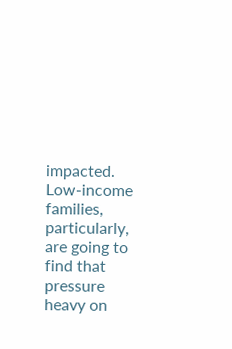impacted. Low-income families, particularly, are going to find that pressure heavy on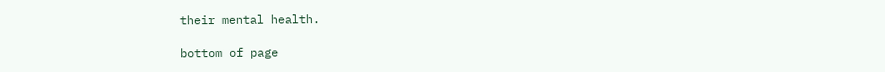their mental health.

bottom of page